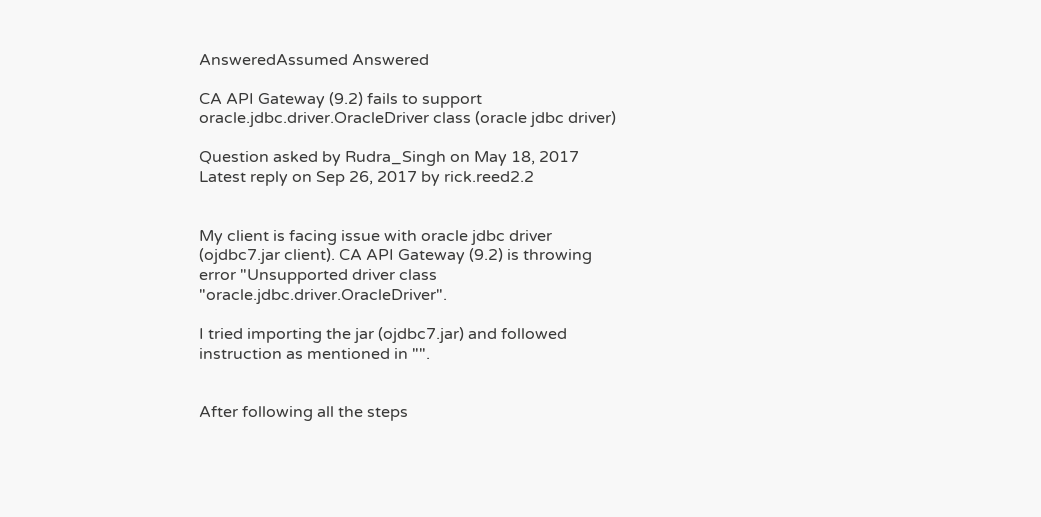AnsweredAssumed Answered

CA API Gateway (9.2) fails to support oracle.jdbc.driver.OracleDriver class (oracle jdbc driver)

Question asked by Rudra_Singh on May 18, 2017
Latest reply on Sep 26, 2017 by rick.reed2.2


My client is facing issue with oracle jdbc driver (ojdbc7.jar client). CA API Gateway (9.2) is throwing error "Unsupported driver class "oracle.jdbc.driver.OracleDriver".

I tried importing the jar (ojdbc7.jar) and followed instruction as mentioned in "".


After following all the steps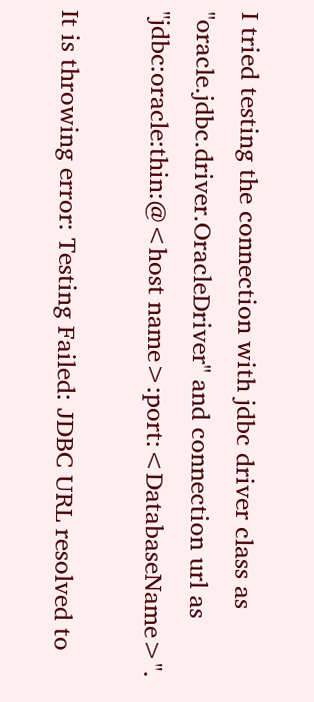I tried testing the connection with jdbc driver class as "oracle.jdbc.driver.OracleDriver" and connection url as "jdbc:oracle:thin:@<host name>:port:<DatabaseName>".

It is throwing error: Testing Failed: JDBC URL resolved to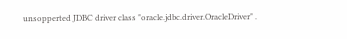unsopperted JDBC driver class "oracle.jdbc.driver.OracleDriver" .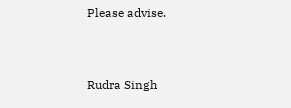Please advise.


Rudra Singh